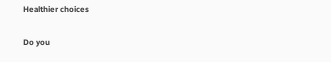Healthier choices

Do you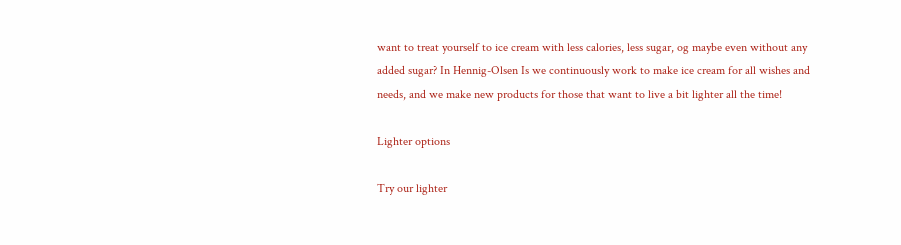want to treat yourself to ice cream with less calories, less sugar, og maybe even without any added sugar? In Hennig-Olsen Is we continuously work to make ice cream for all wishes and needs, and we make new products for those that want to live a bit lighter all the time!

Lighter options

Try our lighter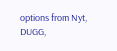options from Nyt, DUGG,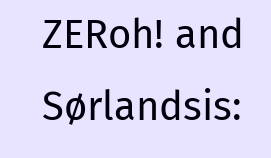ZERoh! and Sørlandsis: